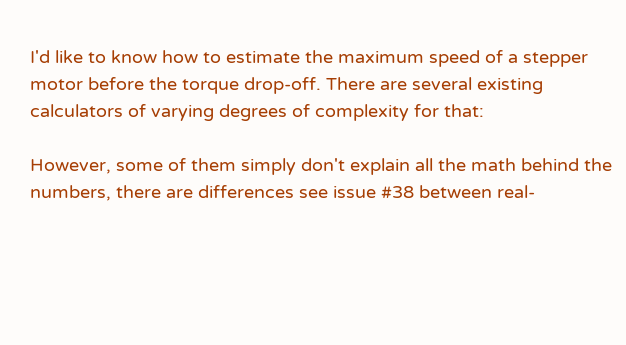I'd like to know how to estimate the maximum speed of a stepper motor before the torque drop-off. There are several existing calculators of varying degrees of complexity for that:

However, some of them simply don't explain all the math behind the numbers, there are differences see issue #38 between real-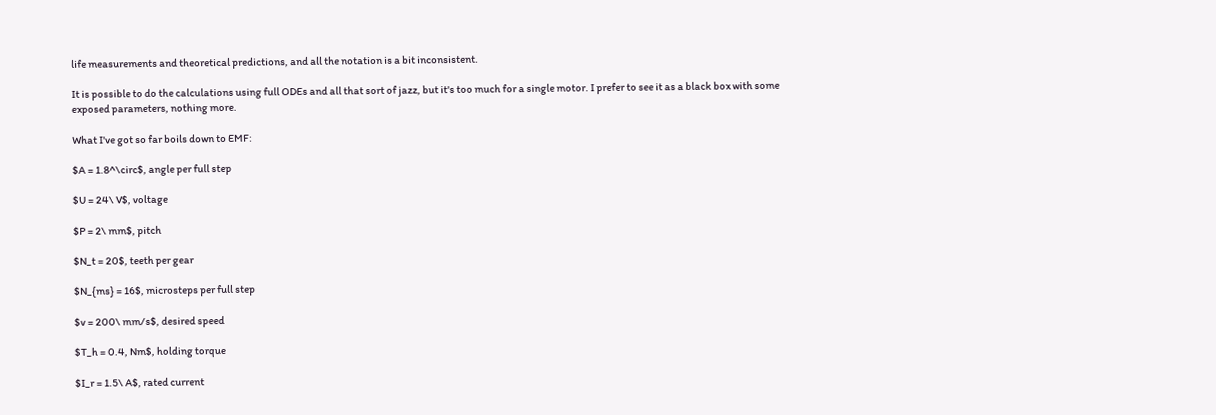life measurements and theoretical predictions, and all the notation is a bit inconsistent.

It is possible to do the calculations using full ODEs and all that sort of jazz, but it's too much for a single motor. I prefer to see it as a black box with some exposed parameters, nothing more.

What I've got so far boils down to EMF:

$A = 1.8^\circ$, angle per full step

$U = 24\ V$, voltage

$P = 2\ mm$, pitch

$N_t = 20$, teeth per gear

$N_{ms} = 16$, microsteps per full step

$v = 200\ mm/s$, desired speed

$T_h = 0.4, Nm$, holding torque

$I_r = 1.5\ A$, rated current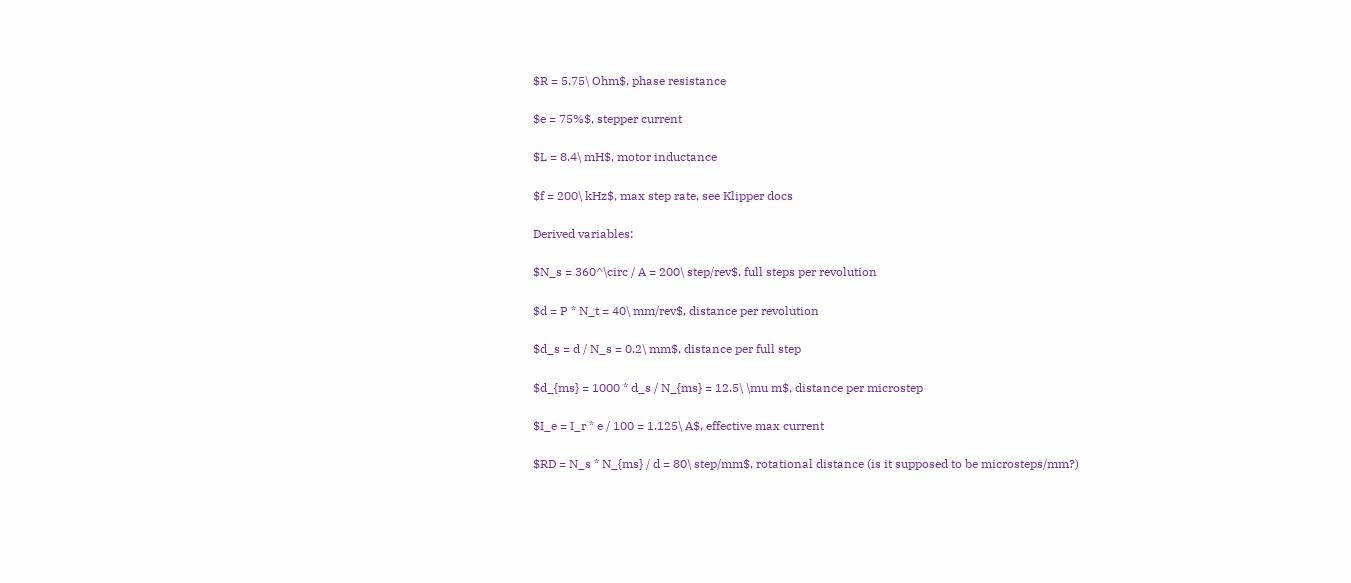$R = 5.75\ Ohm$, phase resistance

$e = 75%$, stepper current

$L = 8.4\ mH$, motor inductance

$f = 200\ kHz$, max step rate, see Klipper docs

Derived variables:

$N_s = 360^\circ / A = 200\ step/rev$, full steps per revolution

$d = P * N_t = 40\ mm/rev$, distance per revolution

$d_s = d / N_s = 0.2\ mm$, distance per full step

$d_{ms} = 1000 * d_s / N_{ms} = 12.5\ \mu m$, distance per microstep

$I_e = I_r * e / 100 = 1.125\ A$, effective max current

$RD = N_s * N_{ms} / d = 80\ step/mm$, rotational distance (is it supposed to be microsteps/mm?)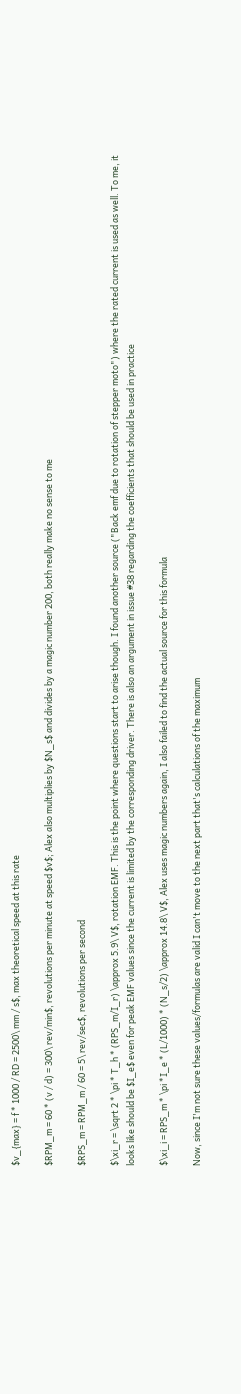$v_{max} = f * 1000 / RD = 2500\ mm / s$, max theoretical speed at this rate

$RPM_m = 60 * (v / d) = 300\ rev/min$, revolutions per minute at speed $v$; Alex also multiplies by $N_s$ and divides by a magic number 200, both really make no sense to me

$RPS_m = RPM_m / 60 = 5\ rev/sec$, revolutions per second

$\xi_r = \sqrt 2 * \pi * T_h * (RPS_m/I_r) \approx 5.9\ V$, rotation EMF. This is the point where questions start to arise though. I found another source ("Back emf due to rotation of stepper moto") where the rated current is used as well. To me, it looks like should be $I_e$ even for peak EMF values since the current is limited by the corresponding driver. There is also an argument in issue #38 regarding the coefficients that should be used in practice

$\xi_i = RPS_m * \pi *I_e * (L/1000) * (N_s/2) \approx 14.8\ V$, Alex uses magic numbers again, I also failed to find the actual source for this formula

Now, since I'm not sure these values/formulas are valid I can't move to the next part that's calculations of the maximum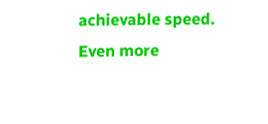achievable speed. Even more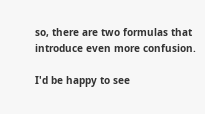so, there are two formulas that introduce even more confusion.

I'd be happy to see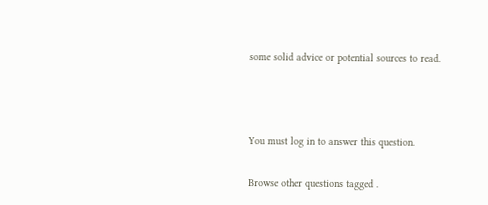some solid advice or potential sources to read.



You must log in to answer this question.

Browse other questions tagged .